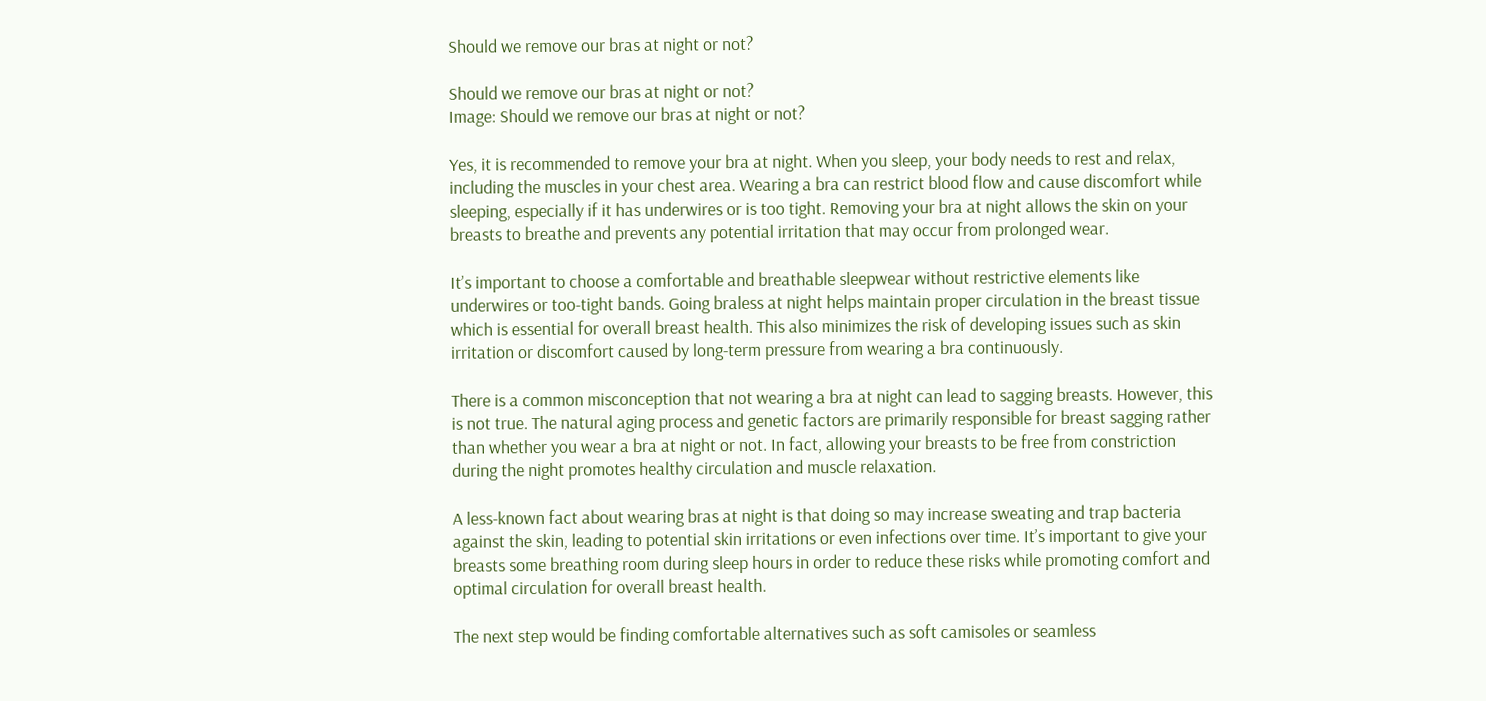Should we remove our bras at night or not?

Should we remove our bras at night or not?
Image: Should we remove our bras at night or not?

Yes, it is recommended to remove your bra at night. When you sleep, your body needs to rest and relax, including the muscles in your chest area. Wearing a bra can restrict blood flow and cause discomfort while sleeping, especially if it has underwires or is too tight. Removing your bra at night allows the skin on your breasts to breathe and prevents any potential irritation that may occur from prolonged wear.

It’s important to choose a comfortable and breathable sleepwear without restrictive elements like underwires or too-tight bands. Going braless at night helps maintain proper circulation in the breast tissue which is essential for overall breast health. This also minimizes the risk of developing issues such as skin irritation or discomfort caused by long-term pressure from wearing a bra continuously.

There is a common misconception that not wearing a bra at night can lead to sagging breasts. However, this is not true. The natural aging process and genetic factors are primarily responsible for breast sagging rather than whether you wear a bra at night or not. In fact, allowing your breasts to be free from constriction during the night promotes healthy circulation and muscle relaxation.

A less-known fact about wearing bras at night is that doing so may increase sweating and trap bacteria against the skin, leading to potential skin irritations or even infections over time. It’s important to give your breasts some breathing room during sleep hours in order to reduce these risks while promoting comfort and optimal circulation for overall breast health.

The next step would be finding comfortable alternatives such as soft camisoles or seamless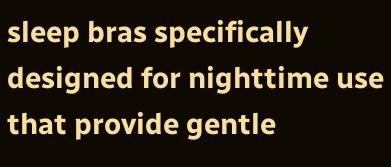sleep bras specifically designed for nighttime use that provide gentle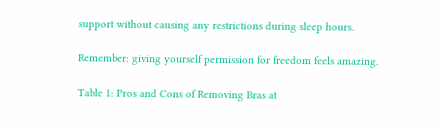support without causing any restrictions during sleep hours.

Remember: giving yourself permission for freedom feels amazing.

Table 1: Pros and Cons of Removing Bras at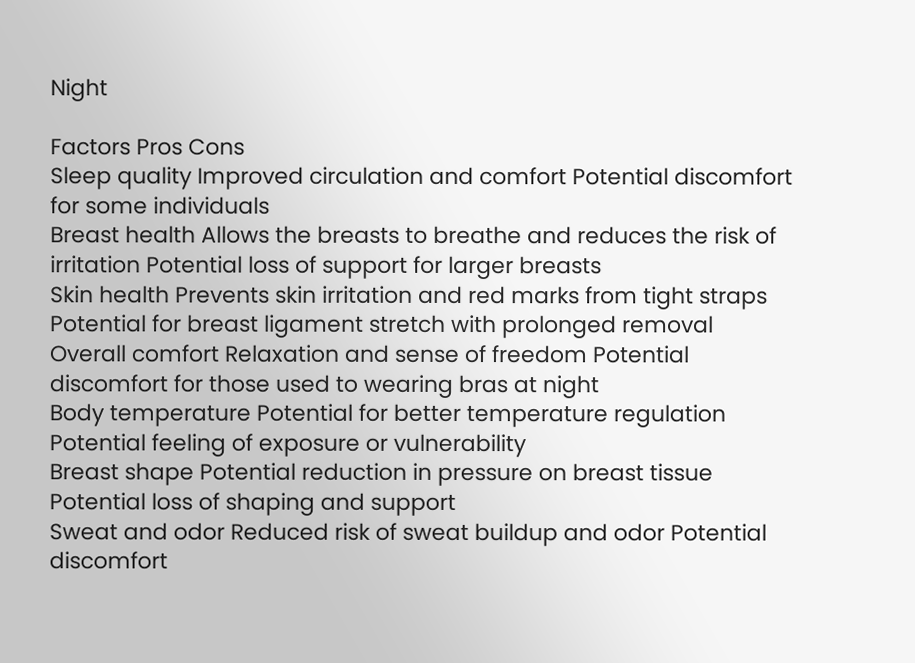Night

Factors Pros Cons
Sleep quality Improved circulation and comfort Potential discomfort for some individuals
Breast health Allows the breasts to breathe and reduces the risk of irritation Potential loss of support for larger breasts
Skin health Prevents skin irritation and red marks from tight straps Potential for breast ligament stretch with prolonged removal
Overall comfort Relaxation and sense of freedom Potential discomfort for those used to wearing bras at night
Body temperature Potential for better temperature regulation Potential feeling of exposure or vulnerability
Breast shape Potential reduction in pressure on breast tissue Potential loss of shaping and support
Sweat and odor Reduced risk of sweat buildup and odor Potential discomfort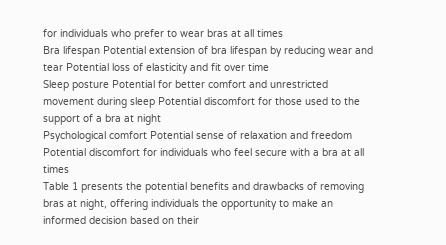for individuals who prefer to wear bras at all times
Bra lifespan Potential extension of bra lifespan by reducing wear and tear Potential loss of elasticity and fit over time
Sleep posture Potential for better comfort and unrestricted movement during sleep Potential discomfort for those used to the support of a bra at night
Psychological comfort Potential sense of relaxation and freedom Potential discomfort for individuals who feel secure with a bra at all times
Table 1 presents the potential benefits and drawbacks of removing bras at night, offering individuals the opportunity to make an informed decision based on their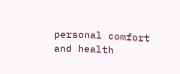personal comfort and health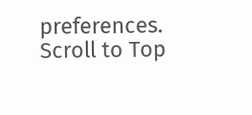preferences.
Scroll to Top